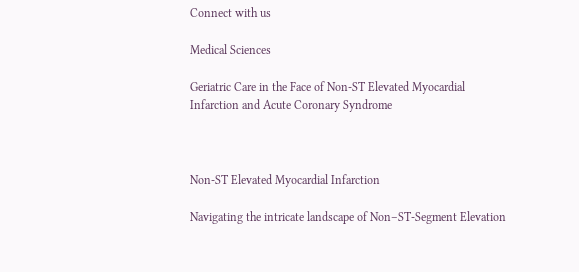Connect with us

Medical Sciences

Geriatric Care in the Face of Non-ST Elevated Myocardial Infarction and Acute Coronary Syndrome



Non-ST Elevated Myocardial Infarction

Navigating the intricate landscape of Non–ST-Segment Elevation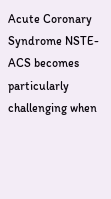Acute Coronary Syndrome NSTE-ACS becomes particularly challenging when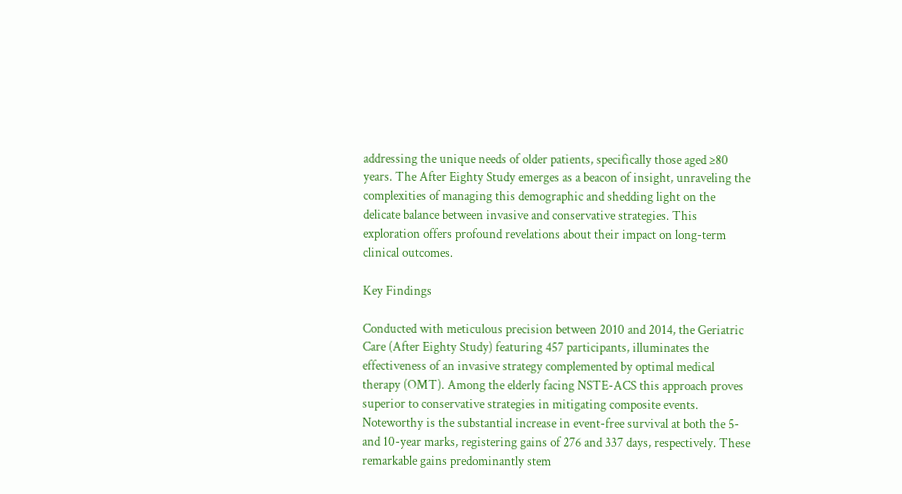addressing the unique needs of older patients, specifically those aged ≥80 years. The After Eighty Study emerges as a beacon of insight, unraveling the complexities of managing this demographic and shedding light on the delicate balance between invasive and conservative strategies. This exploration offers profound revelations about their impact on long-term clinical outcomes.

Key Findings

Conducted with meticulous precision between 2010 and 2014, the Geriatric Care (After Eighty Study) featuring 457 participants, illuminates the effectiveness of an invasive strategy complemented by optimal medical therapy (OMT). Among the elderly facing NSTE-ACS this approach proves superior to conservative strategies in mitigating composite events. Noteworthy is the substantial increase in event-free survival at both the 5- and 10-year marks, registering gains of 276 and 337 days, respectively. These remarkable gains predominantly stem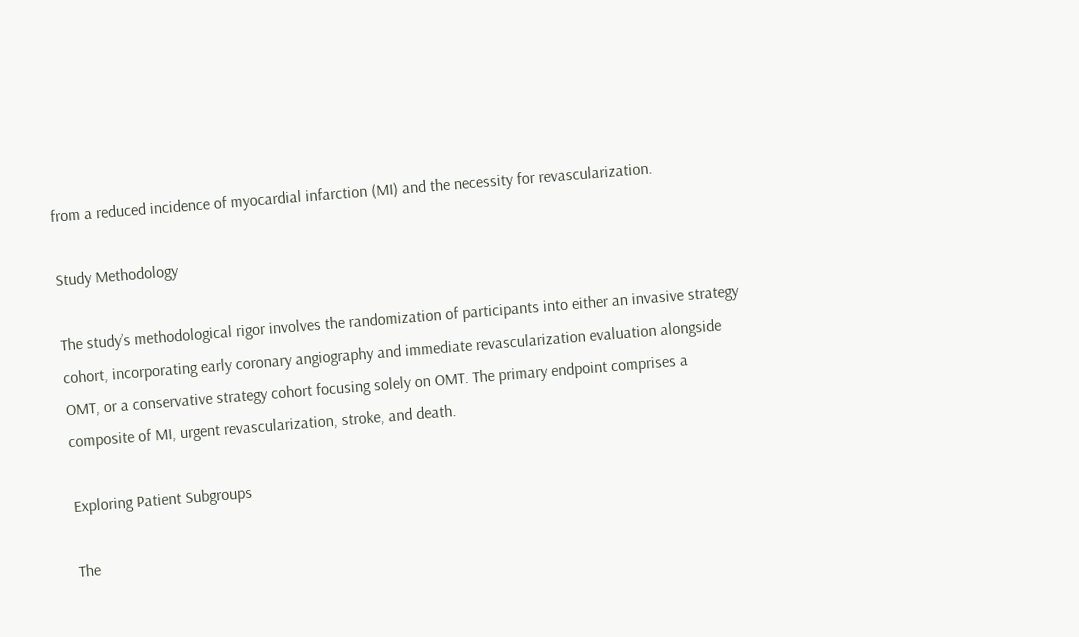from a reduced incidence of myocardial infarction (MI) and the necessity for revascularization.

Study Methodology

The study’s methodological rigor involves the randomization of participants into either an invasive strategy cohort, incorporating early coronary angiography and immediate revascularization evaluation alongside OMT, or a conservative strategy cohort focusing solely on OMT. The primary endpoint comprises a composite of MI, urgent revascularization, stroke, and death.

Exploring Patient Subgroups

The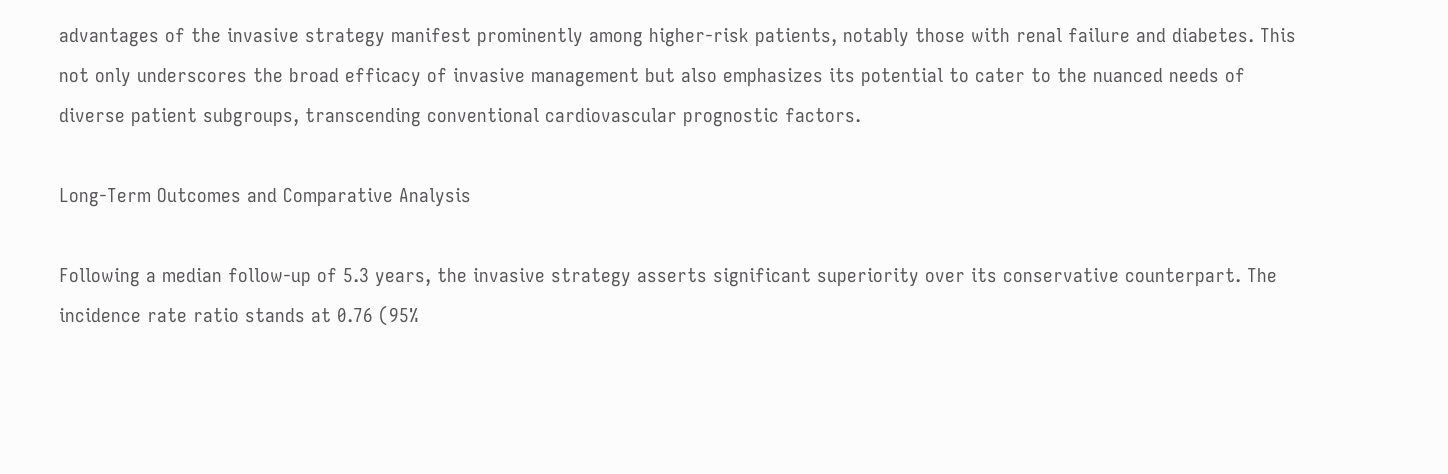advantages of the invasive strategy manifest prominently among higher-risk patients, notably those with renal failure and diabetes. This not only underscores the broad efficacy of invasive management but also emphasizes its potential to cater to the nuanced needs of diverse patient subgroups, transcending conventional cardiovascular prognostic factors.

Long-Term Outcomes and Comparative Analysis

Following a median follow-up of 5.3 years, the invasive strategy asserts significant superiority over its conservative counterpart. The incidence rate ratio stands at 0.76 (95%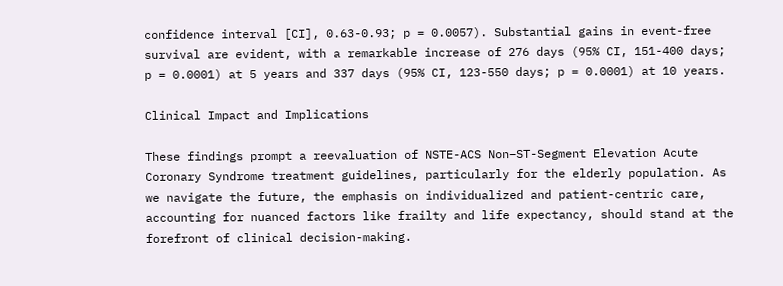confidence interval [CI], 0.63-0.93; p = 0.0057). Substantial gains in event-free survival are evident, with a remarkable increase of 276 days (95% CI, 151-400 days; p = 0.0001) at 5 years and 337 days (95% CI, 123-550 days; p = 0.0001) at 10 years.

Clinical Impact and Implications

These findings prompt a reevaluation of NSTE-ACS Non–ST-Segment Elevation Acute Coronary Syndrome treatment guidelines, particularly for the elderly population. As we navigate the future, the emphasis on individualized and patient-centric care, accounting for nuanced factors like frailty and life expectancy, should stand at the forefront of clinical decision-making.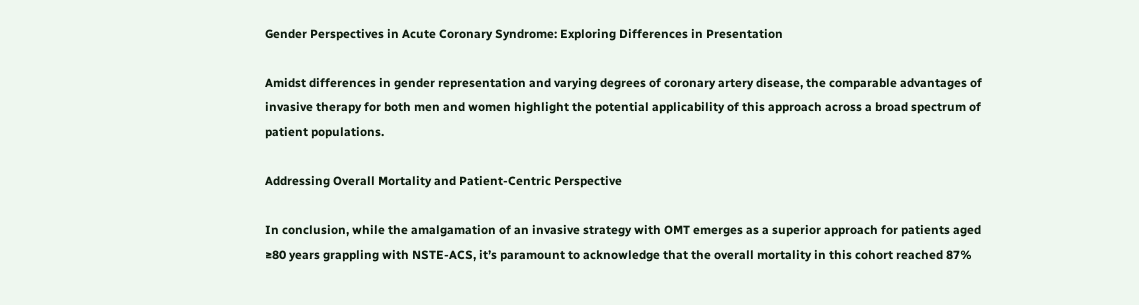Gender Perspectives in Acute Coronary Syndrome: Exploring Differences in Presentation

Amidst differences in gender representation and varying degrees of coronary artery disease, the comparable advantages of invasive therapy for both men and women highlight the potential applicability of this approach across a broad spectrum of patient populations.

Addressing Overall Mortality and Patient-Centric Perspective

In conclusion, while the amalgamation of an invasive strategy with OMT emerges as a superior approach for patients aged ≥80 years grappling with NSTE-ACS, it’s paramount to acknowledge that the overall mortality in this cohort reached 87%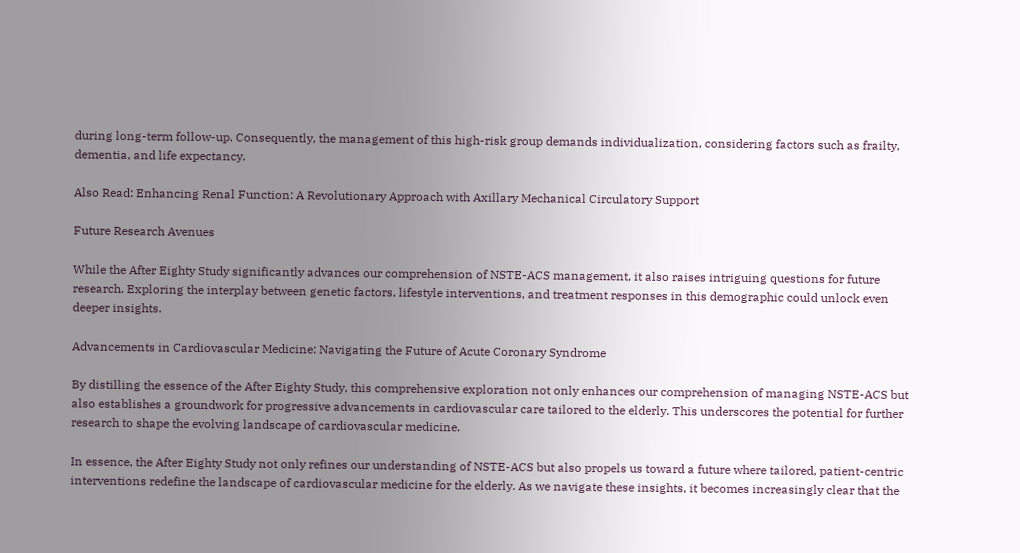during long-term follow-up. Consequently, the management of this high-risk group demands individualization, considering factors such as frailty, dementia, and life expectancy.

Also Read: Enhancing Renal Function: A Revolutionary Approach with Axillary Mechanical Circulatory Support

Future Research Avenues

While the After Eighty Study significantly advances our comprehension of NSTE-ACS management, it also raises intriguing questions for future research. Exploring the interplay between genetic factors, lifestyle interventions, and treatment responses in this demographic could unlock even deeper insights.

Advancements in Cardiovascular Medicine: Navigating the Future of Acute Coronary Syndrome

By distilling the essence of the After Eighty Study, this comprehensive exploration not only enhances our comprehension of managing NSTE-ACS but also establishes a groundwork for progressive advancements in cardiovascular care tailored to the elderly. This underscores the potential for further research to shape the evolving landscape of cardiovascular medicine.

In essence, the After Eighty Study not only refines our understanding of NSTE-ACS but also propels us toward a future where tailored, patient-centric interventions redefine the landscape of cardiovascular medicine for the elderly. As we navigate these insights, it becomes increasingly clear that the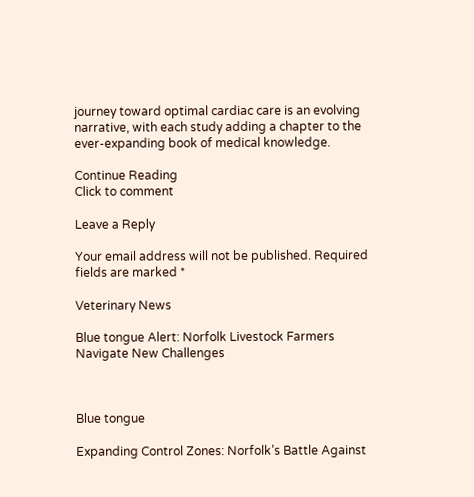journey toward optimal cardiac care is an evolving narrative, with each study adding a chapter to the ever-expanding book of medical knowledge.

Continue Reading
Click to comment

Leave a Reply

Your email address will not be published. Required fields are marked *

Veterinary News

Blue tongue Alert: Norfolk Livestock Farmers Navigate New Challenges



Blue tongue

Expanding Control Zones: Norfolk’s Battle Against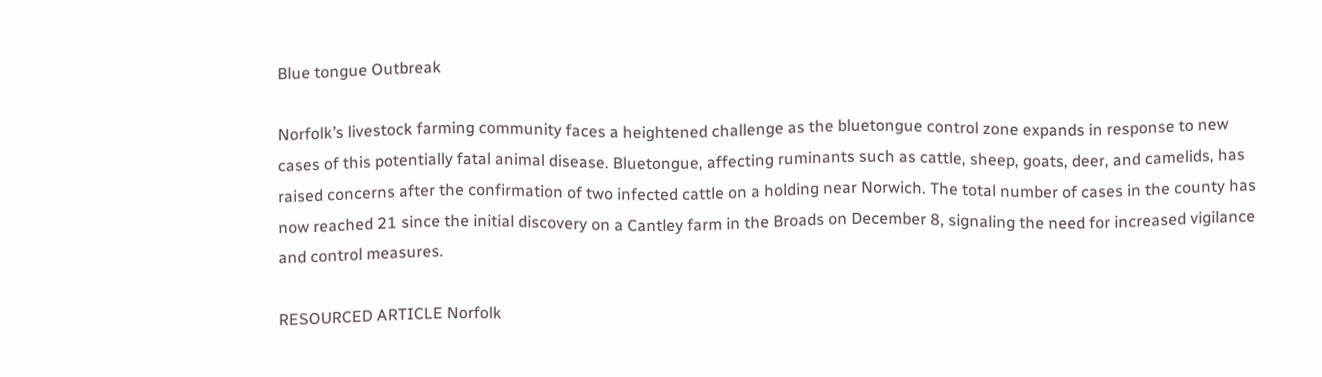Blue tongue Outbreak

Norfolk’s livestock farming community faces a heightened challenge as the bluetongue control zone expands in response to new cases of this potentially fatal animal disease. Bluetongue, affecting ruminants such as cattle, sheep, goats, deer, and camelids, has raised concerns after the confirmation of two infected cattle on a holding near Norwich. The total number of cases in the county has now reached 21 since the initial discovery on a Cantley farm in the Broads on December 8, signaling the need for increased vigilance and control measures.

RESOURCED ARTICLE Norfolk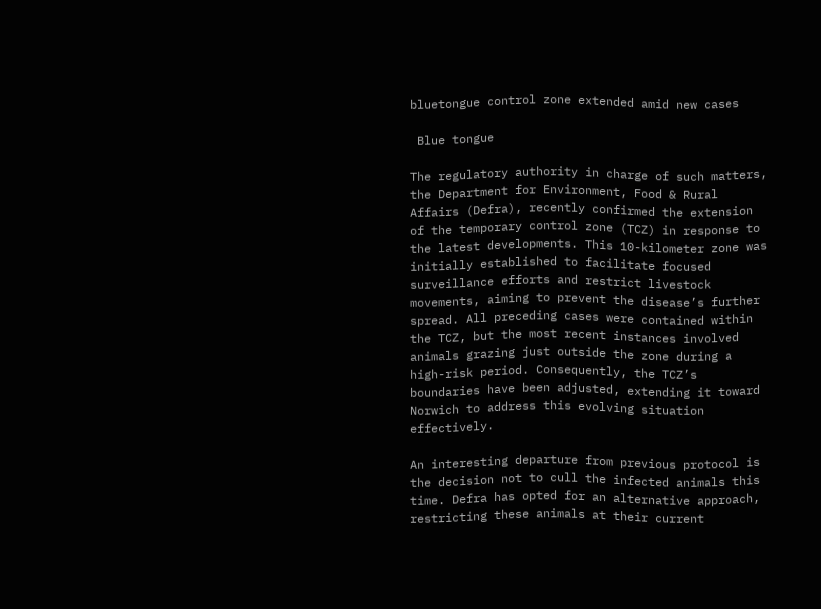bluetongue control zone extended amid new cases

 Blue tongue

The regulatory authority in charge of such matters, the Department for Environment, Food & Rural Affairs (Defra), recently confirmed the extension of the temporary control zone (TCZ) in response to the latest developments. This 10-kilometer zone was initially established to facilitate focused surveillance efforts and restrict livestock movements, aiming to prevent the disease’s further spread. All preceding cases were contained within the TCZ, but the most recent instances involved animals grazing just outside the zone during a high-risk period. Consequently, the TCZ’s boundaries have been adjusted, extending it toward Norwich to address this evolving situation effectively.

An interesting departure from previous protocol is the decision not to cull the infected animals this time. Defra has opted for an alternative approach, restricting these animals at their current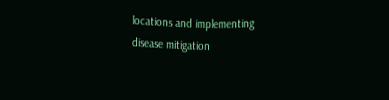locations and implementing disease mitigation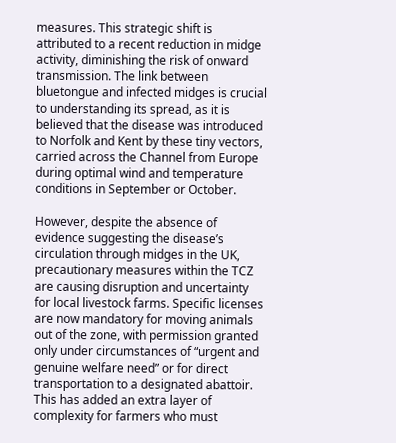measures. This strategic shift is attributed to a recent reduction in midge activity, diminishing the risk of onward transmission. The link between bluetongue and infected midges is crucial to understanding its spread, as it is believed that the disease was introduced to Norfolk and Kent by these tiny vectors, carried across the Channel from Europe during optimal wind and temperature conditions in September or October.

However, despite the absence of evidence suggesting the disease’s circulation through midges in the UK, precautionary measures within the TCZ are causing disruption and uncertainty for local livestock farms. Specific licenses are now mandatory for moving animals out of the zone, with permission granted only under circumstances of “urgent and genuine welfare need” or for direct transportation to a designated abattoir. This has added an extra layer of complexity for farmers who must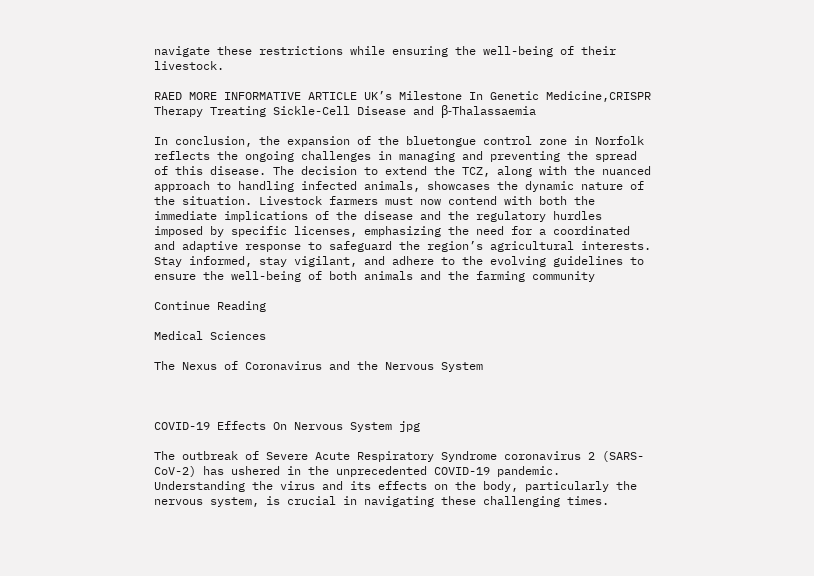navigate these restrictions while ensuring the well-being of their livestock.

RAED MORE INFORMATIVE ARTICLE UK’s Milestone In Genetic Medicine,CRISPR Therapy Treating Sickle-Cell Disease and β-Thalassaemia

In conclusion, the expansion of the bluetongue control zone in Norfolk reflects the ongoing challenges in managing and preventing the spread of this disease. The decision to extend the TCZ, along with the nuanced approach to handling infected animals, showcases the dynamic nature of the situation. Livestock farmers must now contend with both the immediate implications of the disease and the regulatory hurdles imposed by specific licenses, emphasizing the need for a coordinated and adaptive response to safeguard the region’s agricultural interests. Stay informed, stay vigilant, and adhere to the evolving guidelines to ensure the well-being of both animals and the farming community

Continue Reading

Medical Sciences

The Nexus of Coronavirus and the Nervous System



COVID-19 Effects On Nervous System jpg

The outbreak of Severe Acute Respiratory Syndrome coronavirus 2 (SARS-CoV-2) has ushered in the unprecedented COVID-19 pandemic. Understanding the virus and its effects on the body, particularly the nervous system, is crucial in navigating these challenging times.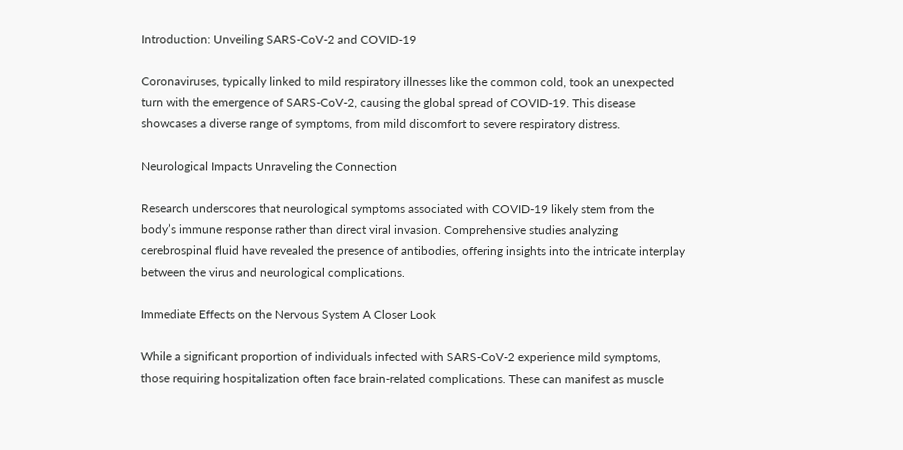Introduction: Unveiling SARS-CoV-2 and COVID-19

Coronaviruses, typically linked to mild respiratory illnesses like the common cold, took an unexpected turn with the emergence of SARS-CoV-2, causing the global spread of COVID-19. This disease showcases a diverse range of symptoms, from mild discomfort to severe respiratory distress.

Neurological Impacts Unraveling the Connection

Research underscores that neurological symptoms associated with COVID-19 likely stem from the body’s immune response rather than direct viral invasion. Comprehensive studies analyzing cerebrospinal fluid have revealed the presence of antibodies, offering insights into the intricate interplay between the virus and neurological complications.

Immediate Effects on the Nervous System A Closer Look

While a significant proportion of individuals infected with SARS-CoV-2 experience mild symptoms, those requiring hospitalization often face brain-related complications. These can manifest as muscle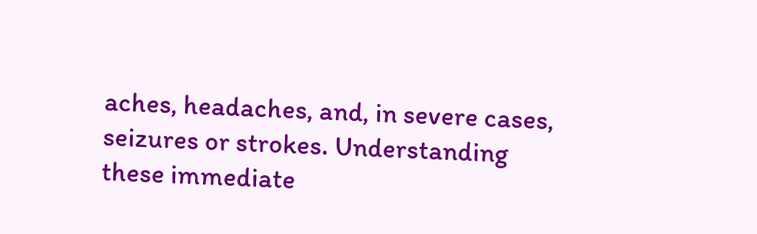aches, headaches, and, in severe cases, seizures or strokes. Understanding these immediate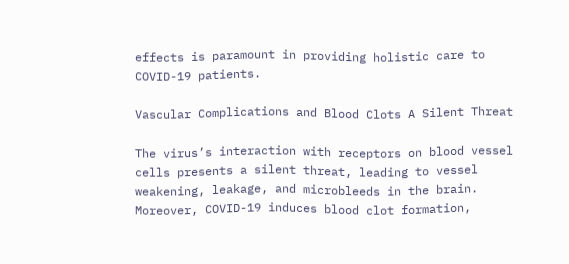effects is paramount in providing holistic care to COVID-19 patients.

Vascular Complications and Blood Clots A Silent Threat

The virus’s interaction with receptors on blood vessel cells presents a silent threat, leading to vessel weakening, leakage, and microbleeds in the brain. Moreover, COVID-19 induces blood clot formation,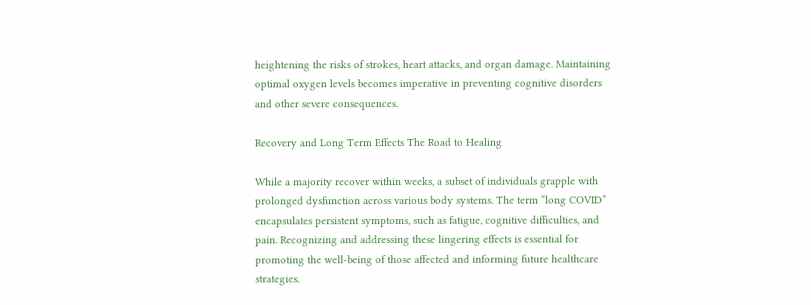heightening the risks of strokes, heart attacks, and organ damage. Maintaining optimal oxygen levels becomes imperative in preventing cognitive disorders and other severe consequences.

Recovery and Long Term Effects The Road to Healing

While a majority recover within weeks, a subset of individuals grapple with prolonged dysfunction across various body systems. The term “long COVID” encapsulates persistent symptoms, such as fatigue, cognitive difficulties, and pain. Recognizing and addressing these lingering effects is essential for promoting the well-being of those affected and informing future healthcare strategies.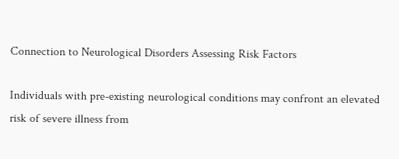Connection to Neurological Disorders Assessing Risk Factors

Individuals with pre-existing neurological conditions may confront an elevated risk of severe illness from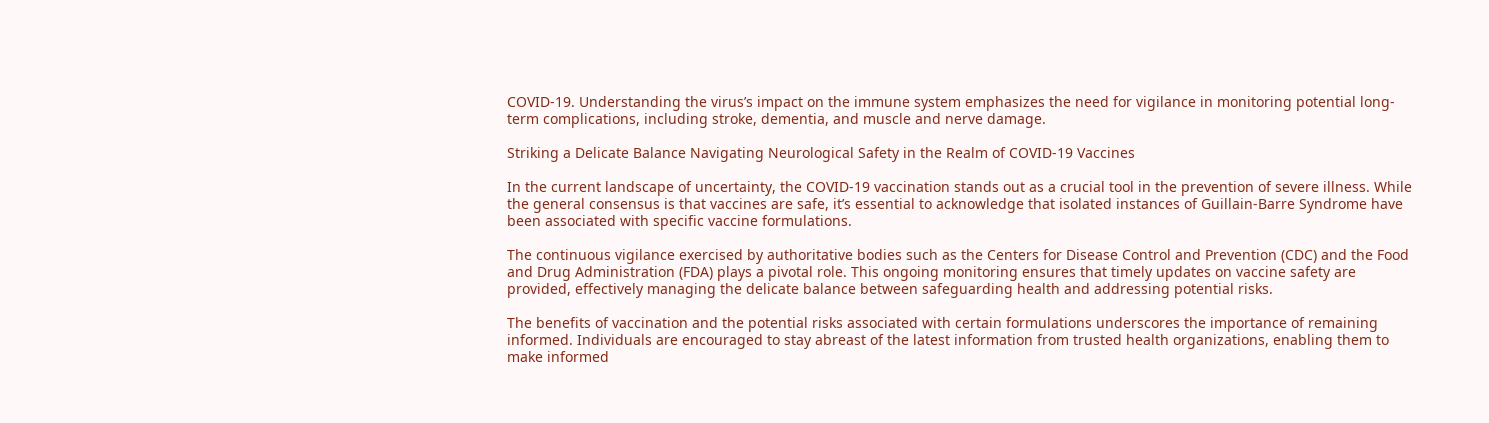COVID-19. Understanding the virus’s impact on the immune system emphasizes the need for vigilance in monitoring potential long-term complications, including stroke, dementia, and muscle and nerve damage.

Striking a Delicate Balance Navigating Neurological Safety in the Realm of COVID-19 Vaccines

In the current landscape of uncertainty, the COVID-19 vaccination stands out as a crucial tool in the prevention of severe illness. While the general consensus is that vaccines are safe, it’s essential to acknowledge that isolated instances of Guillain-Barre Syndrome have been associated with specific vaccine formulations.

The continuous vigilance exercised by authoritative bodies such as the Centers for Disease Control and Prevention (CDC) and the Food and Drug Administration (FDA) plays a pivotal role. This ongoing monitoring ensures that timely updates on vaccine safety are provided, effectively managing the delicate balance between safeguarding health and addressing potential risks.

The benefits of vaccination and the potential risks associated with certain formulations underscores the importance of remaining informed. Individuals are encouraged to stay abreast of the latest information from trusted health organizations, enabling them to make informed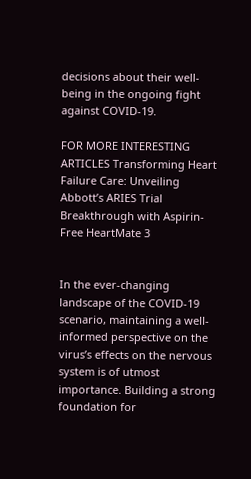decisions about their well-being in the ongoing fight against COVID-19.

FOR MORE INTERESTING ARTICLES Transforming Heart Failure Care: Unveiling Abbott’s ARIES Trial Breakthrough with Aspirin-Free HeartMate 3


In the ever-changing landscape of the COVID-19 scenario, maintaining a well-informed perspective on the virus’s effects on the nervous system is of utmost importance. Building a strong foundation for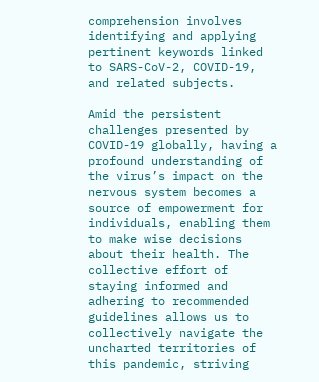comprehension involves identifying and applying pertinent keywords linked to SARS-CoV-2, COVID-19, and related subjects.

Amid the persistent challenges presented by COVID-19 globally, having a profound understanding of the virus’s impact on the nervous system becomes a source of empowerment for individuals, enabling them to make wise decisions about their health. The collective effort of staying informed and adhering to recommended guidelines allows us to collectively navigate the uncharted territories of this pandemic, striving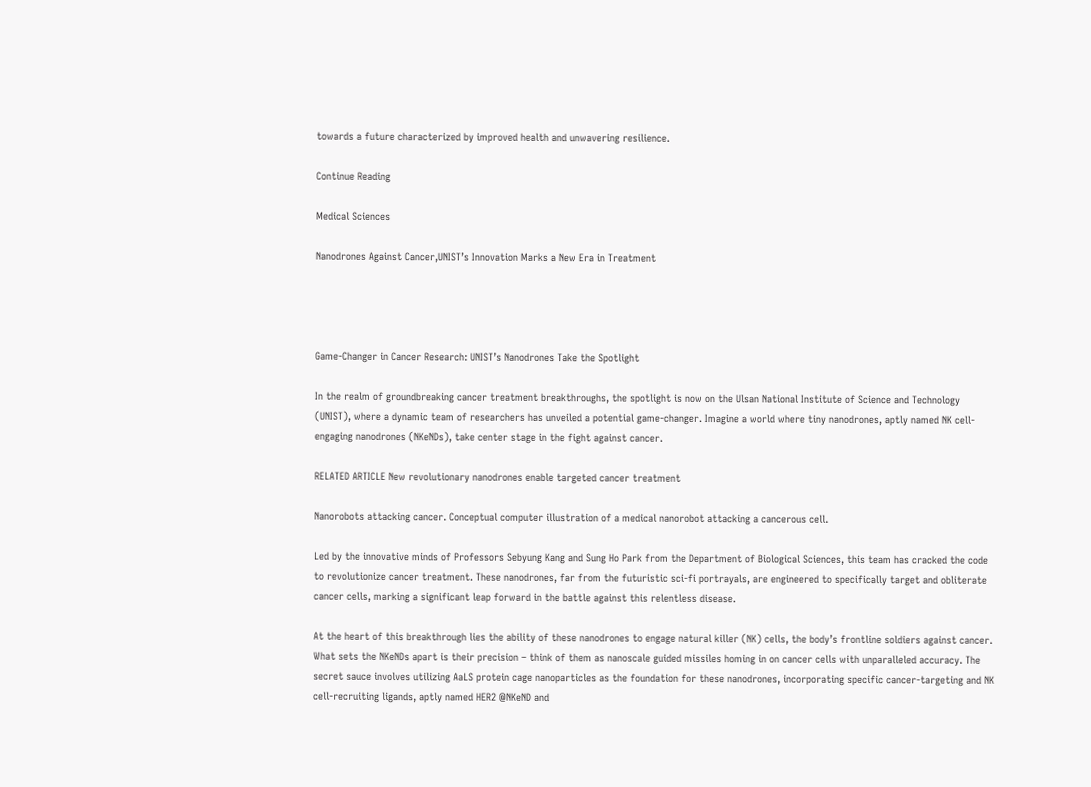towards a future characterized by improved health and unwavering resilience.

Continue Reading

Medical Sciences

Nanodrones Against Cancer,UNIST’s Innovation Marks a New Era in Treatment




Game-Changer in Cancer Research: UNIST’s Nanodrones Take the Spotlight

In the realm of groundbreaking cancer treatment breakthroughs, the spotlight is now on the Ulsan National Institute of Science and Technology (UNIST), where a dynamic team of researchers has unveiled a potential game-changer. Imagine a world where tiny nanodrones, aptly named NK cell-engaging nanodrones (NKeNDs), take center stage in the fight against cancer.

RELATED ARTICLE New revolutionary nanodrones enable targeted cancer treatment

Nanorobots attacking cancer. Conceptual computer illustration of a medical nanorobot attacking a cancerous cell.

Led by the innovative minds of Professors Sebyung Kang and Sung Ho Park from the Department of Biological Sciences, this team has cracked the code to revolutionize cancer treatment. These nanodrones, far from the futuristic sci-fi portrayals, are engineered to specifically target and obliterate cancer cells, marking a significant leap forward in the battle against this relentless disease.

At the heart of this breakthrough lies the ability of these nanodrones to engage natural killer (NK) cells, the body’s frontline soldiers against cancer. What sets the NKeNDs apart is their precision – think of them as nanoscale guided missiles homing in on cancer cells with unparalleled accuracy. The secret sauce involves utilizing AaLS protein cage nanoparticles as the foundation for these nanodrones, incorporating specific cancer-targeting and NK cell-recruiting ligands, aptly named HER2 @NKeND and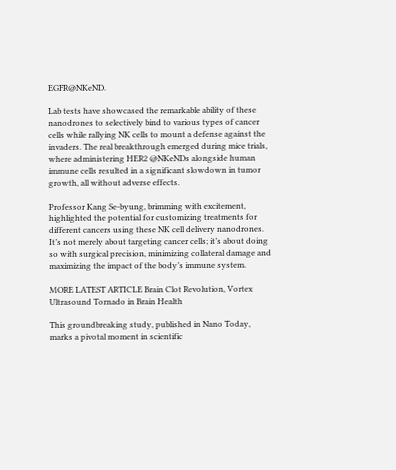EGFR@NKeND.

Lab tests have showcased the remarkable ability of these nanodrones to selectively bind to various types of cancer cells while rallying NK cells to mount a defense against the invaders. The real breakthrough emerged during mice trials, where administering HER2 @NKeNDs alongside human immune cells resulted in a significant slowdown in tumor growth, all without adverse effects.

Professor Kang Se-byung, brimming with excitement, highlighted the potential for customizing treatments for different cancers using these NK cell delivery nanodrones. It’s not merely about targeting cancer cells; it’s about doing so with surgical precision, minimizing collateral damage and maximizing the impact of the body’s immune system.

MORE LATEST ARTICLE Brain Clot Revolution, Vortex Ultrasound Tornado in Brain Health

This groundbreaking study, published in Nano Today, marks a pivotal moment in scientific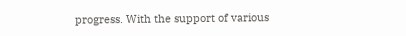progress. With the support of various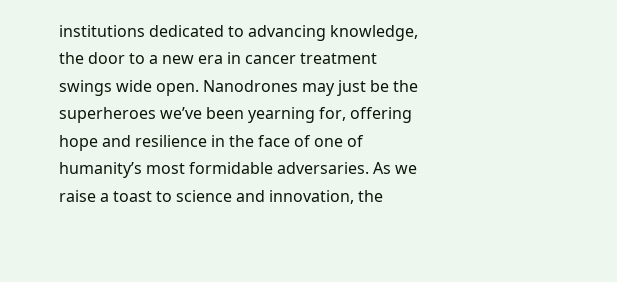institutions dedicated to advancing knowledge, the door to a new era in cancer treatment swings wide open. Nanodrones may just be the superheroes we’ve been yearning for, offering hope and resilience in the face of one of humanity’s most formidable adversaries. As we raise a toast to science and innovation, the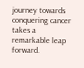journey towards conquering cancer takes a remarkable leap forward.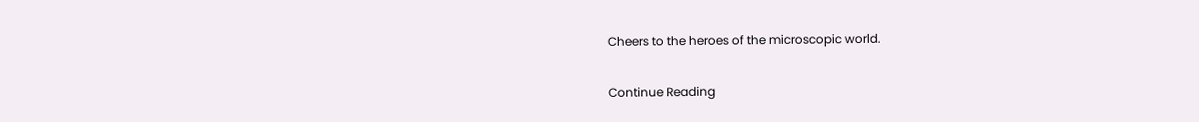Cheers to the heroes of the microscopic world.

Continue Reading